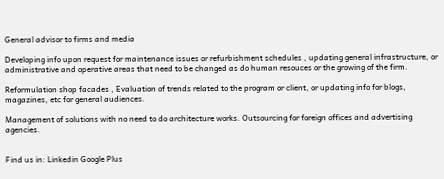General advisor to firms and media

Developing info upon request for maintenance issues or refurbishment schedules , updating general infrastructure, or administrative and operative areas that need to be changed as do human resouces or the growing of the firm.

Reformulation shop facades , Evaluation of trends related to the program or client, or updating info for blogs, magazines, etc for general audiences.

Management of solutions with no need to do architecture works. Outsourcing for foreign offices and advertising agencies.


Find us in: Linkedin Google Plus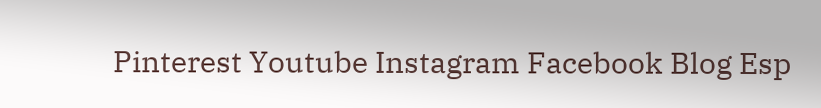Pinterest Youtube Instagram Facebook Blog Esp